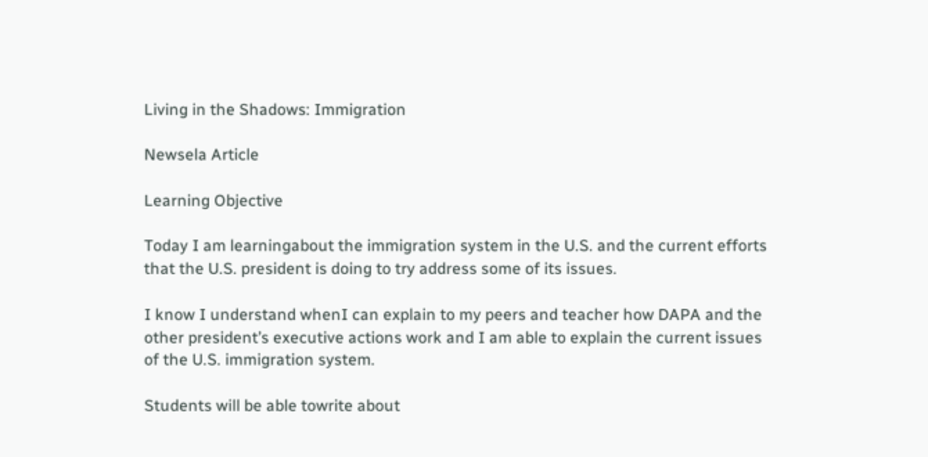Living in the Shadows: Immigration

Newsela Article

Learning Objective

Today I am learningabout the immigration system in the U.S. and the current efforts that the U.S. president is doing to try address some of its issues.

I know I understand whenI can explain to my peers and teacher how DAPA and the other president’s executive actions work and I am able to explain the current issues of the U.S. immigration system.

Students will be able towrite about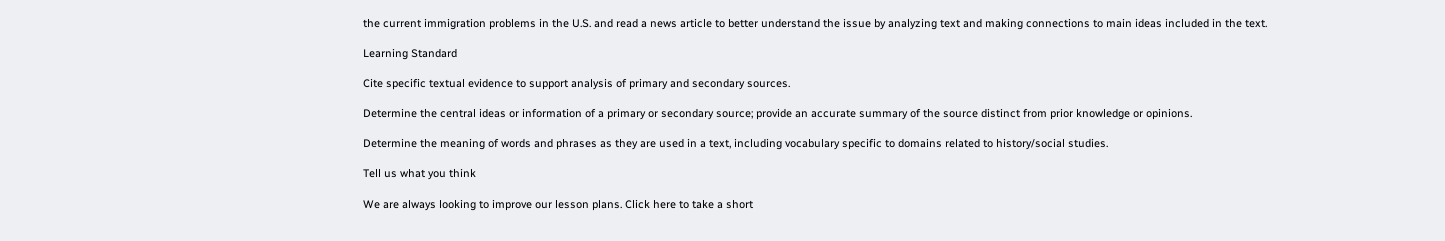the current immigration problems in the U.S. and read a news article to better understand the issue by analyzing text and making connections to main ideas included in the text.

Learning Standard

Cite specific textual evidence to support analysis of primary and secondary sources.

Determine the central ideas or information of a primary or secondary source; provide an accurate summary of the source distinct from prior knowledge or opinions.

Determine the meaning of words and phrases as they are used in a text, including vocabulary specific to domains related to history/social studies.

Tell us what you think

We are always looking to improve our lesson plans. Click here to take a short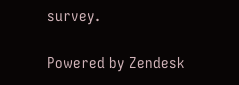survey.

Powered by Zendesk